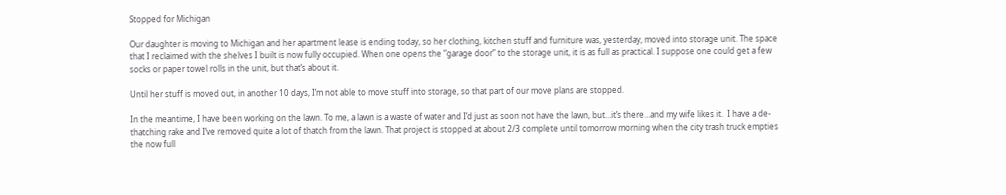Stopped for Michigan

Our daughter is moving to Michigan and her apartment lease is ending today, so her clothing, kitchen stuff and furniture was, yesterday, moved into storage unit. The space that I reclaimed with the shelves I built is now fully occupied. When one opens the “garage door” to the storage unit, it is as full as practical. I suppose one could get a few socks or paper towel rolls in the unit, but that’s about it.

Until her stuff is moved out, in another 10 days, I’m not able to move stuff into storage, so that part of our move plans are stopped.

In the meantime, I have been working on the lawn. To me, a lawn is a waste of water and I’d just as soon not have the lawn, but…it’s there…and my wife likes it.  I have a de-thatching rake and I’ve removed quite a lot of thatch from the lawn. That project is stopped at about 2/3 complete until tomorrow morning when the city trash truck empties the now full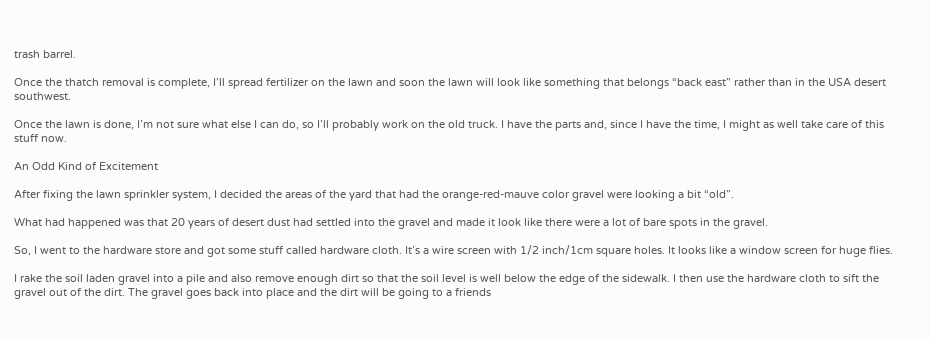trash barrel.

Once the thatch removal is complete, I’ll spread fertilizer on the lawn and soon the lawn will look like something that belongs “back east” rather than in the USA desert southwest.

Once the lawn is done, I’m not sure what else I can do, so I’ll probably work on the old truck. I have the parts and, since I have the time, I might as well take care of this stuff now.

An Odd Kind of Excitement

After fixing the lawn sprinkler system, I decided the areas of the yard that had the orange-red-mauve color gravel were looking a bit “old”.

What had happened was that 20 years of desert dust had settled into the gravel and made it look like there were a lot of bare spots in the gravel.

So, I went to the hardware store and got some stuff called hardware cloth. It’s a wire screen with 1/2 inch/1cm square holes. It looks like a window screen for huge flies.

I rake the soil laden gravel into a pile and also remove enough dirt so that the soil level is well below the edge of the sidewalk. I then use the hardware cloth to sift the gravel out of the dirt. The gravel goes back into place and the dirt will be going to a friends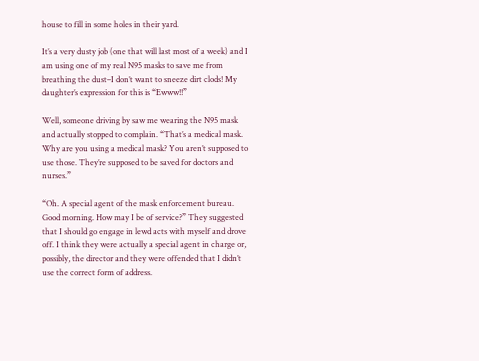house to fill in some holes in their yard.

It’s a very dusty job (one that will last most of a week) and I am using one of my real N95 masks to save me from breathing the dust–I don’t want to sneeze dirt clods! My daughter’s expression for this is “Ewww!!”

Well, someone driving by saw me wearing the N95 mask and actually stopped to complain. “That’s a medical mask. Why are you using a medical mask? You aren’t supposed to use those. They’re supposed to be saved for doctors and nurses.”

“Oh. A special agent of the mask enforcement bureau. Good morning. How may I be of service?” They suggested that I should go engage in lewd acts with myself and drove off. I think they were actually a special agent in charge or, possibly, the director and they were offended that I didn’t use the correct form of address.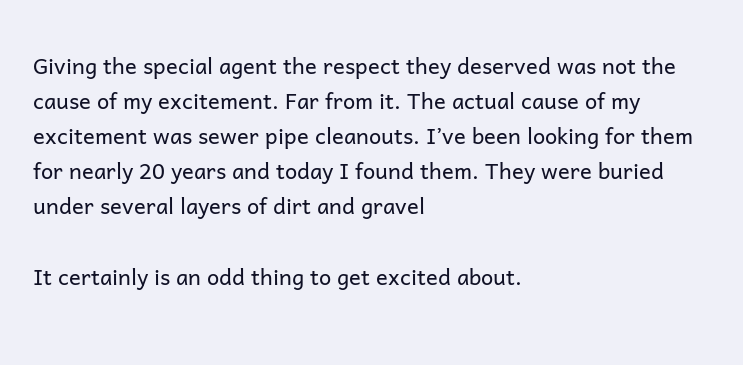Giving the special agent the respect they deserved was not the cause of my excitement. Far from it. The actual cause of my excitement was sewer pipe cleanouts. I’ve been looking for them for nearly 20 years and today I found them. They were buried under several layers of dirt and gravel

It certainly is an odd thing to get excited about.